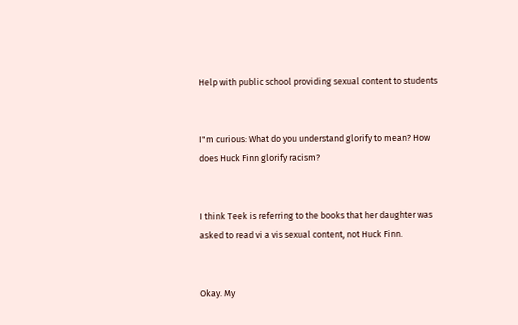Help with public school providing sexual content to students


I"m curious: What do you understand glorify to mean? How does Huck Finn glorify racism?


I think Teek is referring to the books that her daughter was asked to read vi a vis sexual content, not Huck Finn.


Okay. My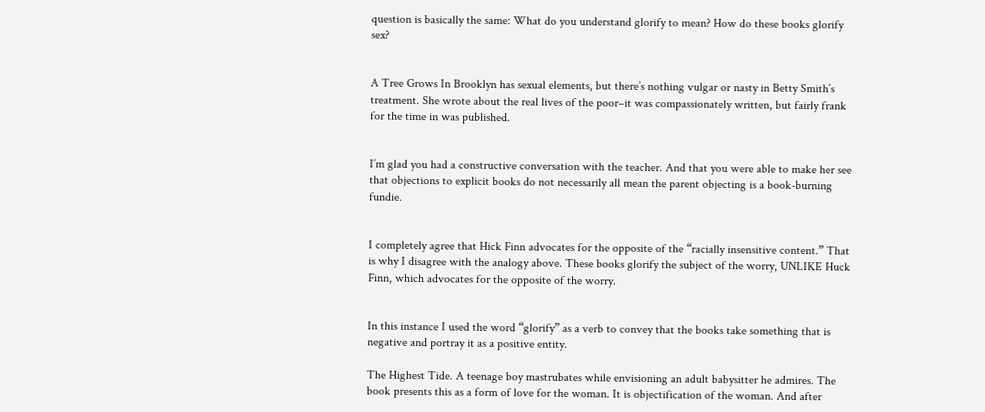question is basically the same: What do you understand glorify to mean? How do these books glorify sex?


A Tree Grows In Brooklyn has sexual elements, but there’s nothing vulgar or nasty in Betty Smith’s treatment. She wrote about the real lives of the poor–it was compassionately written, but fairly frank for the time in was published.


I’m glad you had a constructive conversation with the teacher. And that you were able to make her see that objections to explicit books do not necessarily all mean the parent objecting is a book-burning fundie.


I completely agree that Hick Finn advocates for the opposite of the “racially insensitive content.” That is why I disagree with the analogy above. These books glorify the subject of the worry, UNLIKE Huck Finn, which advocates for the opposite of the worry.


In this instance I used the word “glorify” as a verb to convey that the books take something that is negative and portray it as a positive entity.

The Highest Tide. A teenage boy mastrubates while envisioning an adult babysitter he admires. The book presents this as a form of love for the woman. It is objectification of the woman. And after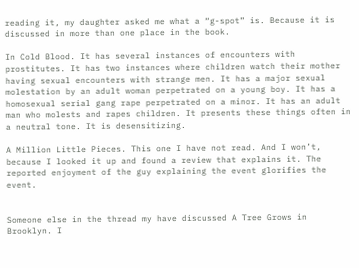reading it, my daughter asked me what a “g-spot” is. Because it is discussed in more than one place in the book.

In Cold Blood. It has several instances of encounters with prostitutes. It has two instances where children watch their mother having sexual encounters with strange men. It has a major sexual molestation by an adult woman perpetrated on a young boy. It has a homosexual serial gang rape perpetrated on a minor. It has an adult man who molests and rapes children. It presents these things often in a neutral tone. It is desensitizing.

A Million Little Pieces. This one I have not read. And I won’t, because I looked it up and found a review that explains it. The reported enjoyment of the guy explaining the event glorifies the event.


Someone else in the thread my have discussed A Tree Grows in Brooklyn. I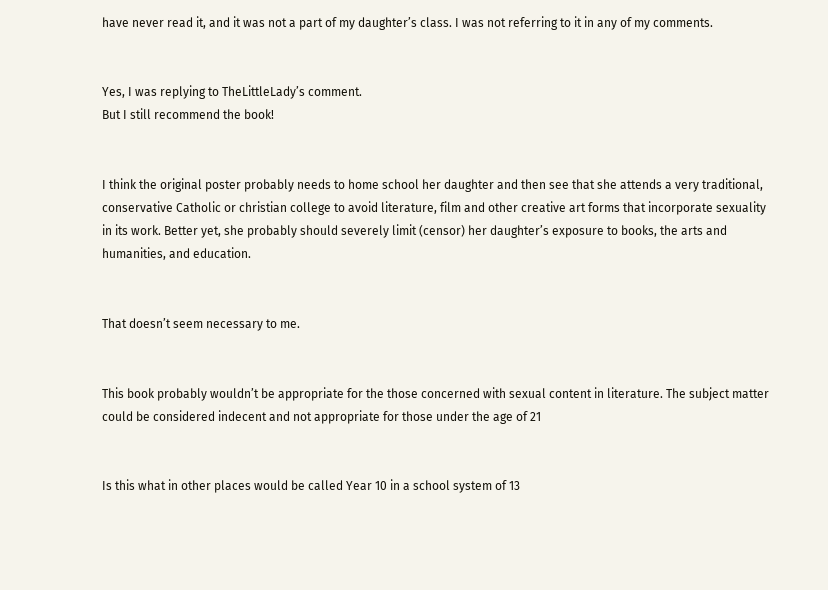have never read it, and it was not a part of my daughter’s class. I was not referring to it in any of my comments.


Yes, I was replying to TheLittleLady’s comment.
But I still recommend the book!


I think the original poster probably needs to home school her daughter and then see that she attends a very traditional, conservative Catholic or christian college to avoid literature, film and other creative art forms that incorporate sexuality in its work. Better yet, she probably should severely limit (censor) her daughter’s exposure to books, the arts and humanities, and education.


That doesn’t seem necessary to me.


This book probably wouldn’t be appropriate for the those concerned with sexual content in literature. The subject matter could be considered indecent and not appropriate for those under the age of 21


Is this what in other places would be called Year 10 in a school system of 13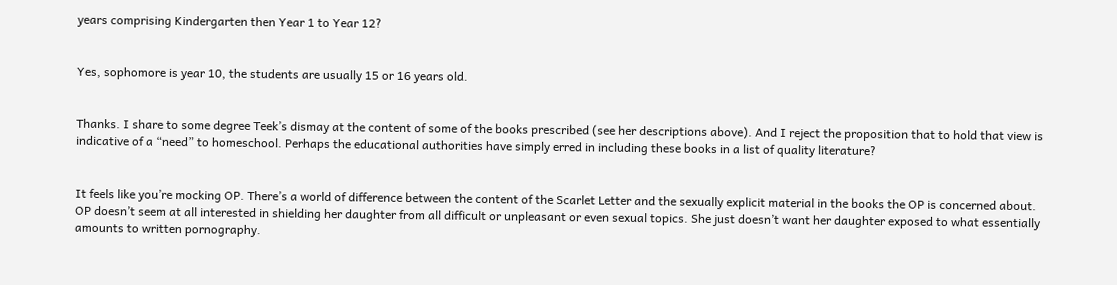years comprising Kindergarten then Year 1 to Year 12?


Yes, sophomore is year 10, the students are usually 15 or 16 years old.


Thanks. I share to some degree Teek’s dismay at the content of some of the books prescribed (see her descriptions above). And I reject the proposition that to hold that view is indicative of a “need” to homeschool. Perhaps the educational authorities have simply erred in including these books in a list of quality literature?


It feels like you’re mocking OP. There’s a world of difference between the content of the Scarlet Letter and the sexually explicit material in the books the OP is concerned about. OP doesn’t seem at all interested in shielding her daughter from all difficult or unpleasant or even sexual topics. She just doesn’t want her daughter exposed to what essentially amounts to written pornography.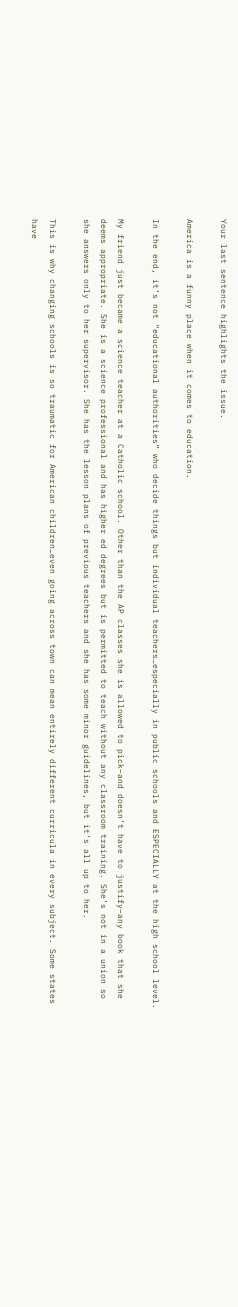Your last sentence highlights the issue.

America is a funny place when it comes to education.

In the end, it’s not “educational authorities” who decide things but individual teachers…especially in public schools and ESPECIALLY at the high school level.

My friend just became a science teacher at a Catholic school. Other than the AP classes she is allowed to pick–and doesn’t have to justify–any book that she deems appropriate. She is a science professional and has higher ed degrees but is permitted to teach without any classroom training. She’s not in a union so she answers only to her supervisor. She has the lesson plans of previous teachers and she has some minor guidelines, but it’s all up to her.

This is why changing schools is so traumatic for American children…even going across town can mean entirely different curricula in every subject. Some states have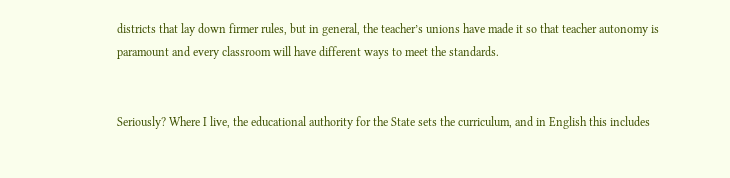districts that lay down firmer rules, but in general, the teacher’s unions have made it so that teacher autonomy is paramount and every classroom will have different ways to meet the standards.


Seriously? Where I live, the educational authority for the State sets the curriculum, and in English this includes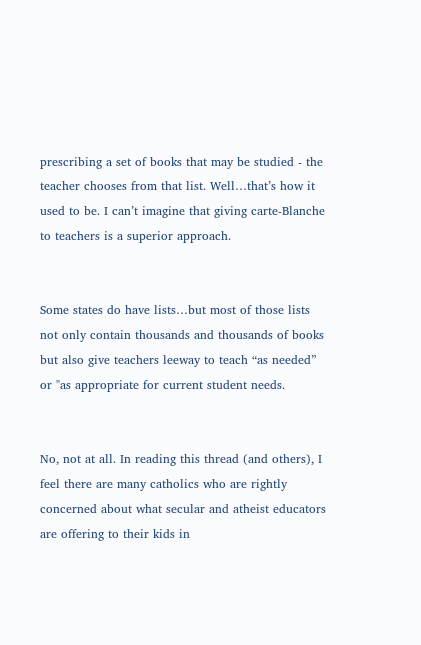prescribing a set of books that may be studied - the teacher chooses from that list. Well…that’s how it used to be. I can’t imagine that giving carte-Blanche to teachers is a superior approach.


Some states do have lists…but most of those lists not only contain thousands and thousands of books but also give teachers leeway to teach “as needed” or "as appropriate for current student needs.


No, not at all. In reading this thread (and others), I feel there are many catholics who are rightly concerned about what secular and atheist educators are offering to their kids in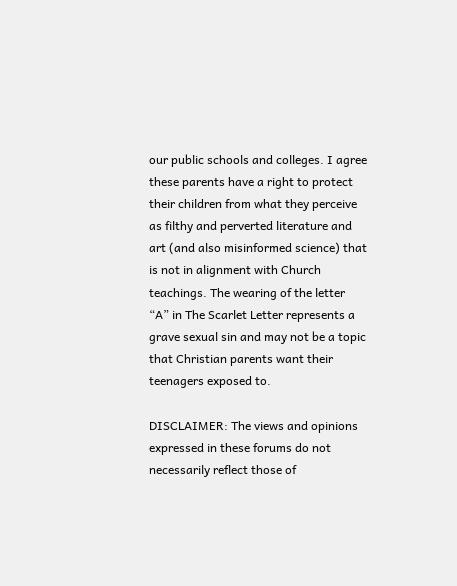our public schools and colleges. I agree these parents have a right to protect their children from what they perceive as filthy and perverted literature and art (and also misinformed science) that is not in alignment with Church teachings. The wearing of the letter “A” in The Scarlet Letter represents a grave sexual sin and may not be a topic that Christian parents want their teenagers exposed to.

DISCLAIMER: The views and opinions expressed in these forums do not necessarily reflect those of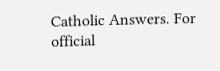Catholic Answers. For official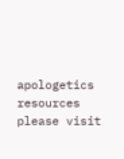apologetics resources please visit